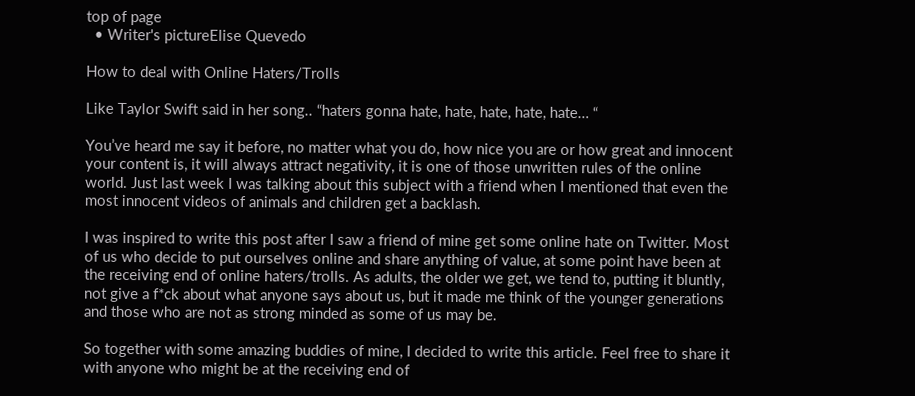top of page
  • Writer's pictureElise Quevedo

How to deal with Online Haters/Trolls

Like Taylor Swift said in her song.. “haters gonna hate, hate, hate, hate, hate… “

You’ve heard me say it before, no matter what you do, how nice you are or how great and innocent your content is, it will always attract negativity, it is one of those unwritten rules of the online world. Just last week I was talking about this subject with a friend when I mentioned that even the most innocent videos of animals and children get a backlash.

I was inspired to write this post after I saw a friend of mine get some online hate on Twitter. Most of us who decide to put ourselves online and share anything of value, at some point have been at the receiving end of online haters/trolls. As adults, the older we get, we tend to, putting it bluntly, not give a f*ck about what anyone says about us, but it made me think of the younger generations and those who are not as strong minded as some of us may be.

So together with some amazing buddies of mine, I decided to write this article. Feel free to share it with anyone who might be at the receiving end of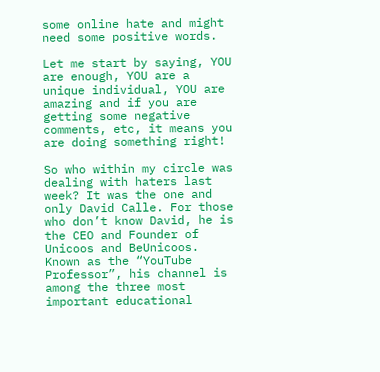some online hate and might need some positive words.

Let me start by saying, YOU are enough, YOU are a unique individual, YOU are amazing and if you are getting some negative comments, etc, it means you are doing something right!

So who within my circle was dealing with haters last week? It was the one and only David Calle. For those who don’t know David, he is the CEO and Founder of Unicoos and BeUnicoos. Known as the “YouTube Professor”, his channel is among the three most important educational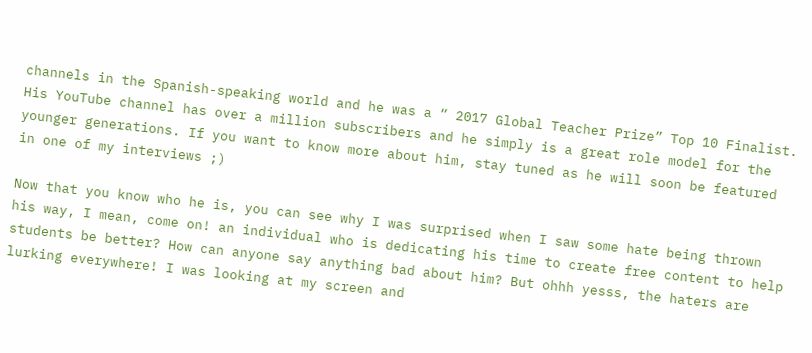channels in the Spanish-speaking world and he was a “ 2017 Global Teacher Prize” Top 10 Finalist. His YouTube channel has over a million subscribers and he simply is a great role model for the younger generations. If you want to know more about him, stay tuned as he will soon be featured in one of my interviews ;)

Now that you know who he is, you can see why I was surprised when I saw some hate being thrown his way, I mean, come on! an individual who is dedicating his time to create free content to help students be better? How can anyone say anything bad about him? But ohhh yesss, the haters are lurking everywhere! I was looking at my screen and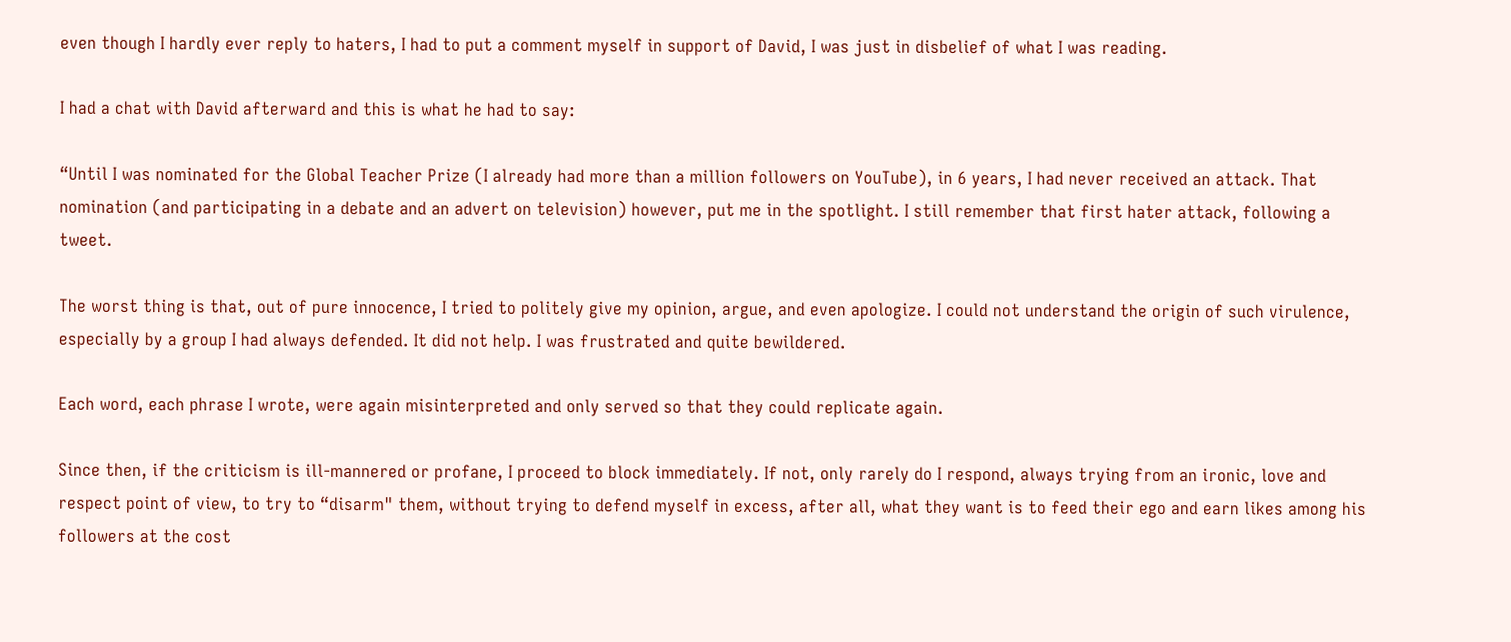even though I hardly ever reply to haters, I had to put a comment myself in support of David, I was just in disbelief of what I was reading.

I had a chat with David afterward and this is what he had to say:

“Until I was nominated for the Global Teacher Prize (I already had more than a million followers on YouTube), in 6 years, I had never received an attack. That nomination (and participating in a debate and an advert on television) however, put me in the spotlight. I still remember that first hater attack, following a tweet.

The worst thing is that, out of pure innocence, I tried to politely give my opinion, argue, and even apologize. I could not understand the origin of such virulence, especially by a group I had always defended. It did not help. I was frustrated and quite bewildered.

Each word, each phrase I wrote, were again misinterpreted and only served so that they could replicate again.

Since then, if the criticism is ill-mannered or profane, I proceed to block immediately. If not, only rarely do I respond, always trying from an ironic, love and respect point of view, to try to “disarm" them, without trying to defend myself in excess, after all, what they want is to feed their ego and earn likes among his followers at the cost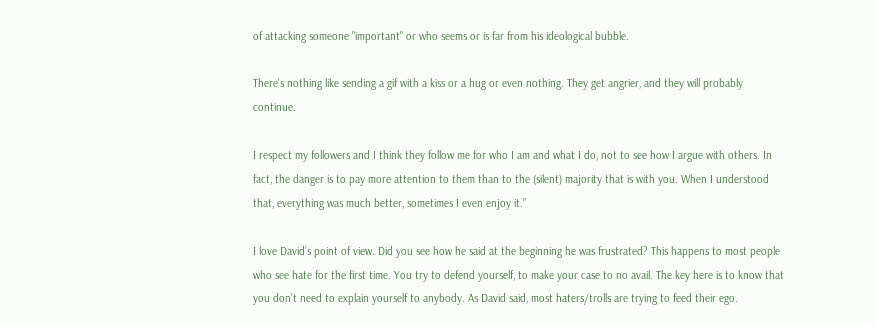of attacking someone "important" or who seems or is far from his ideological bubble.

There's nothing like sending a gif with a kiss or a hug or even nothing. They get angrier, and they will probably continue.

I respect my followers and I think they follow me for who I am and what I do, not to see how I argue with others. In fact, the danger is to pay more attention to them than to the (silent) majority that is with you. When I understood that, everything was much better, sometimes I even enjoy it.”

I love David’s point of view. Did you see how he said at the beginning he was frustrated? This happens to most people who see hate for the first time. You try to defend yourself, to make your case to no avail. The key here is to know that you don’t need to explain yourself to anybody. As David said, most haters/trolls are trying to feed their ego.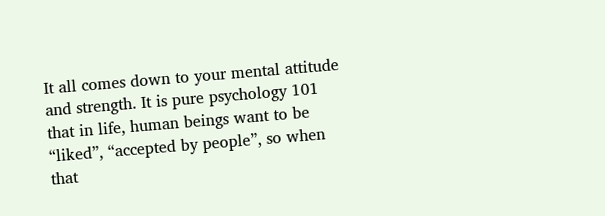It all comes down to your mental attitude and strength. It is pure psychology 101 that in life, human beings want to be “liked”, “accepted by people”, so when that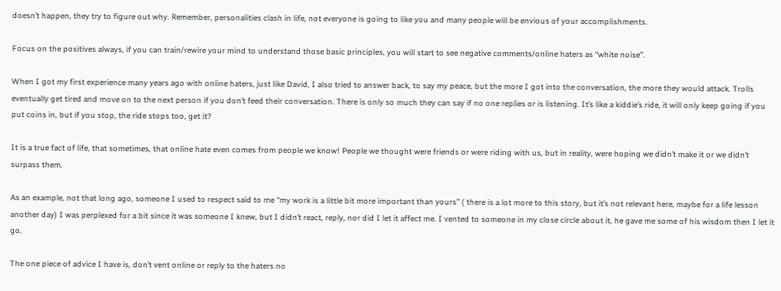doesn’t happen, they try to figure out why. Remember, personalities clash in life, not everyone is going to like you and many people will be envious of your accomplishments.

Focus on the positives always, if you can train/rewire your mind to understand those basic principles, you will start to see negative comments/online haters as “white noise”.

When I got my first experience many years ago with online haters, just like David, I also tried to answer back, to say my peace, but the more I got into the conversation, the more they would attack. Trolls eventually get tired and move on to the next person if you don’t feed their conversation. There is only so much they can say if no one replies or is listening. It’s like a kiddie’s ride, it will only keep going if you put coins in, but if you stop, the ride stops too, get it?

It is a true fact of life, that sometimes, that online hate even comes from people we know! People we thought were friends or were riding with us, but in reality, were hoping we didn’t make it or we didn’t surpass them.

As an example, not that long ago, someone I used to respect said to me “my work is a little bit more important than yours” ( there is a lot more to this story, but it’s not relevant here, maybe for a life lesson another day) I was perplexed for a bit since it was someone I knew, but I didn’t react, reply, nor did I let it affect me. I vented to someone in my close circle about it, he gave me some of his wisdom then I let it go.

The one piece of advice I have is, don’t vent online or reply to the haters no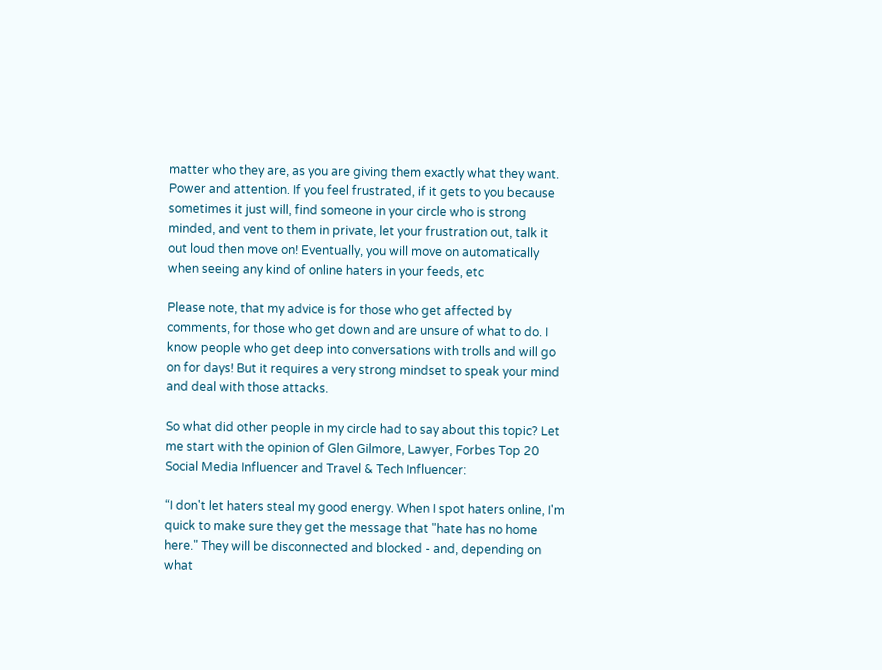matter who they are, as you are giving them exactly what they want. Power and attention. If you feel frustrated, if it gets to you because sometimes it just will, find someone in your circle who is strong minded, and vent to them in private, let your frustration out, talk it out loud then move on! Eventually, you will move on automatically when seeing any kind of online haters in your feeds, etc

Please note, that my advice is for those who get affected by comments, for those who get down and are unsure of what to do. I know people who get deep into conversations with trolls and will go on for days! But it requires a very strong mindset to speak your mind and deal with those attacks.

So what did other people in my circle had to say about this topic? Let me start with the opinion of Glen Gilmore, Lawyer, Forbes Top 20 Social Media Influencer and Travel & Tech Influencer:

“I don't let haters steal my good energy. When I spot haters online, I'm quick to make sure they get the message that "hate has no home here." They will be disconnected and blocked - and, depending on what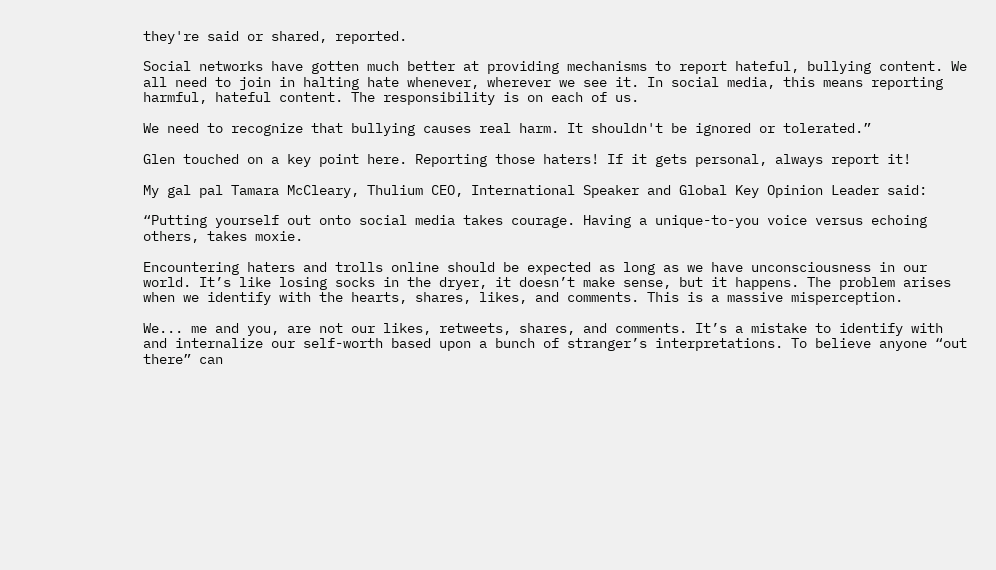they're said or shared, reported.

Social networks have gotten much better at providing mechanisms to report hateful, bullying content. We all need to join in halting hate whenever, wherever we see it. In social media, this means reporting harmful, hateful content. The responsibility is on each of us.

We need to recognize that bullying causes real harm. It shouldn't be ignored or tolerated.”

Glen touched on a key point here. Reporting those haters! If it gets personal, always report it!

My gal pal Tamara McCleary, Thulium CEO, International Speaker and Global Key Opinion Leader said:

“Putting yourself out onto social media takes courage. Having a unique-to-you voice versus echoing others, takes moxie.

Encountering haters and trolls online should be expected as long as we have unconsciousness in our world. It’s like losing socks in the dryer, it doesn’t make sense, but it happens. The problem arises when we identify with the hearts, shares, likes, and comments. This is a massive misperception.

We... me and you, are not our likes, retweets, shares, and comments. It’s a mistake to identify with and internalize our self-worth based upon a bunch of stranger’s interpretations. To believe anyone “out there” can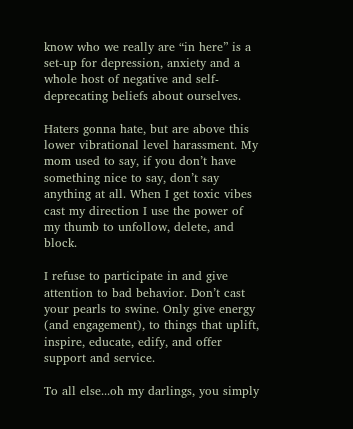know who we really are “in here” is a set-up for depression, anxiety and a whole host of negative and self-deprecating beliefs about ourselves.

Haters gonna hate, but are above this lower vibrational level harassment. My mom used to say, if you don’t have something nice to say, don’t say anything at all. When I get toxic vibes cast my direction I use the power of my thumb to unfollow, delete, and block.

I refuse to participate in and give attention to bad behavior. Don’t cast your pearls to swine. Only give energy (and engagement), to things that uplift, inspire, educate, edify, and offer support and service.

To all else...oh my darlings, you simply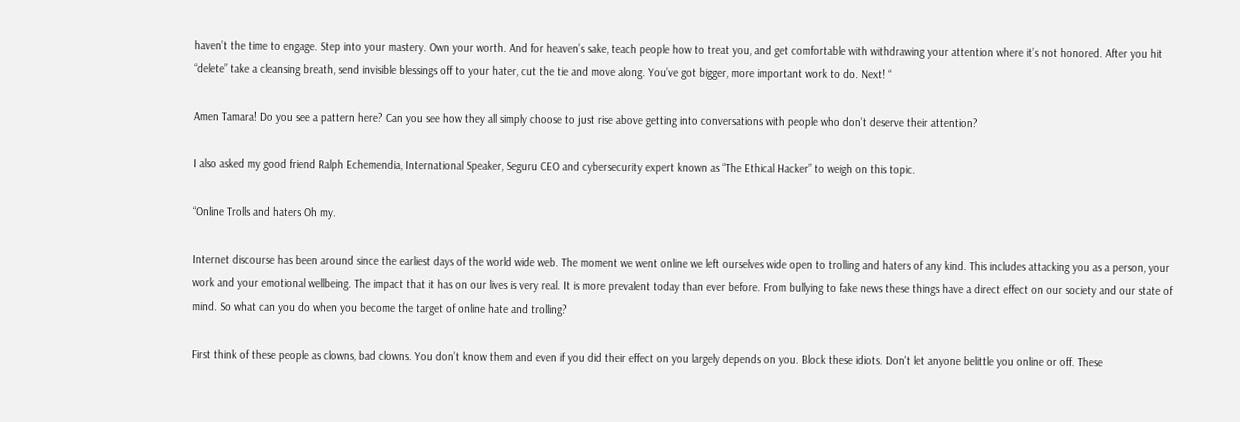haven’t the time to engage. Step into your mastery. Own your worth. And for heaven’s sake, teach people how to treat you, and get comfortable with withdrawing your attention where it’s not honored. After you hit “delete” take a cleansing breath, send invisible blessings off to your hater, cut the tie and move along. You’ve got bigger, more important work to do. Next! “

Amen Tamara! Do you see a pattern here? Can you see how they all simply choose to just rise above getting into conversations with people who don’t deserve their attention?

I also asked my good friend Ralph Echemendia, International Speaker, Seguru CEO and cybersecurity expert known as “The Ethical Hacker” to weigh on this topic.

“Online Trolls and haters Oh my.

Internet discourse has been around since the earliest days of the world wide web. The moment we went online we left ourselves wide open to trolling and haters of any kind. This includes attacking you as a person, your work and your emotional wellbeing. The impact that it has on our lives is very real. It is more prevalent today than ever before. From bullying to fake news these things have a direct effect on our society and our state of mind. So what can you do when you become the target of online hate and trolling?

First think of these people as clowns, bad clowns. You don’t know them and even if you did their effect on you largely depends on you. Block these idiots. Don't let anyone belittle you online or off. These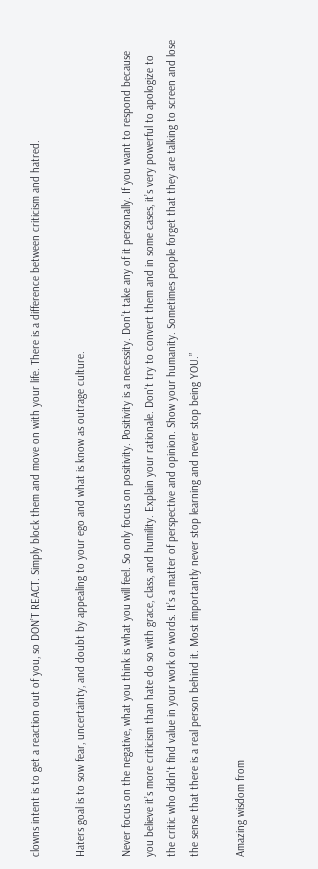clowns intent is to get a reaction out of you, so DON’T REACT. Simply block them and move on with your life. There is a difference between criticism and hatred.

Haters goal is to sow fear, uncertainty, and doubt by appealing to your ego and what is know as outrage culture.

Never focus on the negative, what you think is what you will feel. So only focus on positivity. Positivity is a necessity. Don’t take any of it personally. If you want to respond because you believe it’s more criticism than hate do so with grace, class, and humility. Explain your rationale. Don't try to convert them and in some cases, it’s very powerful to apologize to the critic who didn't find value in your work or words. It’s a matter of perspective and opinion. Show your humanity. Sometimes people forget that they are talking to screen and lose the sense that there is a real person behind it. Most importantly never stop learning and never stop being YOU.”

Amazing wisdom from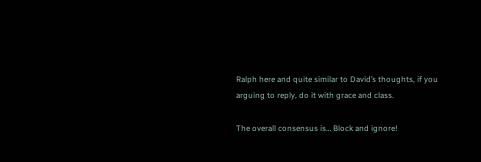Ralph here and quite similar to David’s thoughts, if you arguing to reply, do it with grace and class.

The overall consensus is… Block and ignore!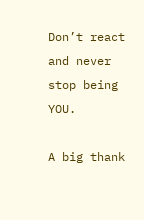Don’t react and never stop being YOU.

A big thank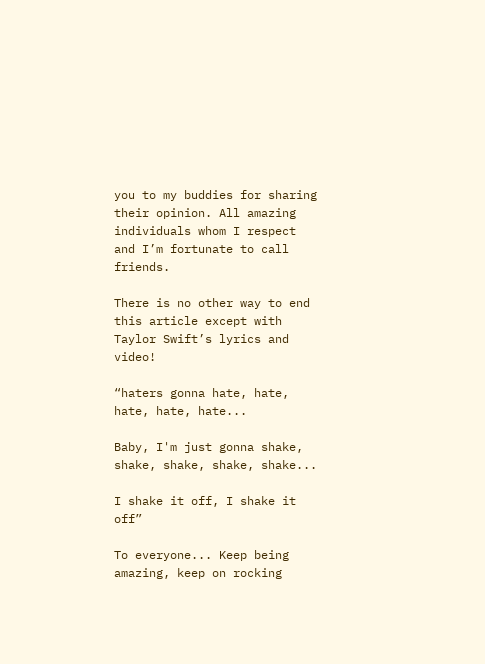you to my buddies for sharing their opinion. All amazing individuals whom I respect and I’m fortunate to call friends.

There is no other way to end this article except with Taylor Swift’s lyrics and video!

“haters gonna hate, hate, hate, hate, hate...

Baby, I'm just gonna shake, shake, shake, shake, shake...

I shake it off, I shake it off”

To everyone... Keep being amazing, keep on rocking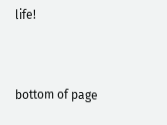life!


bottom of page